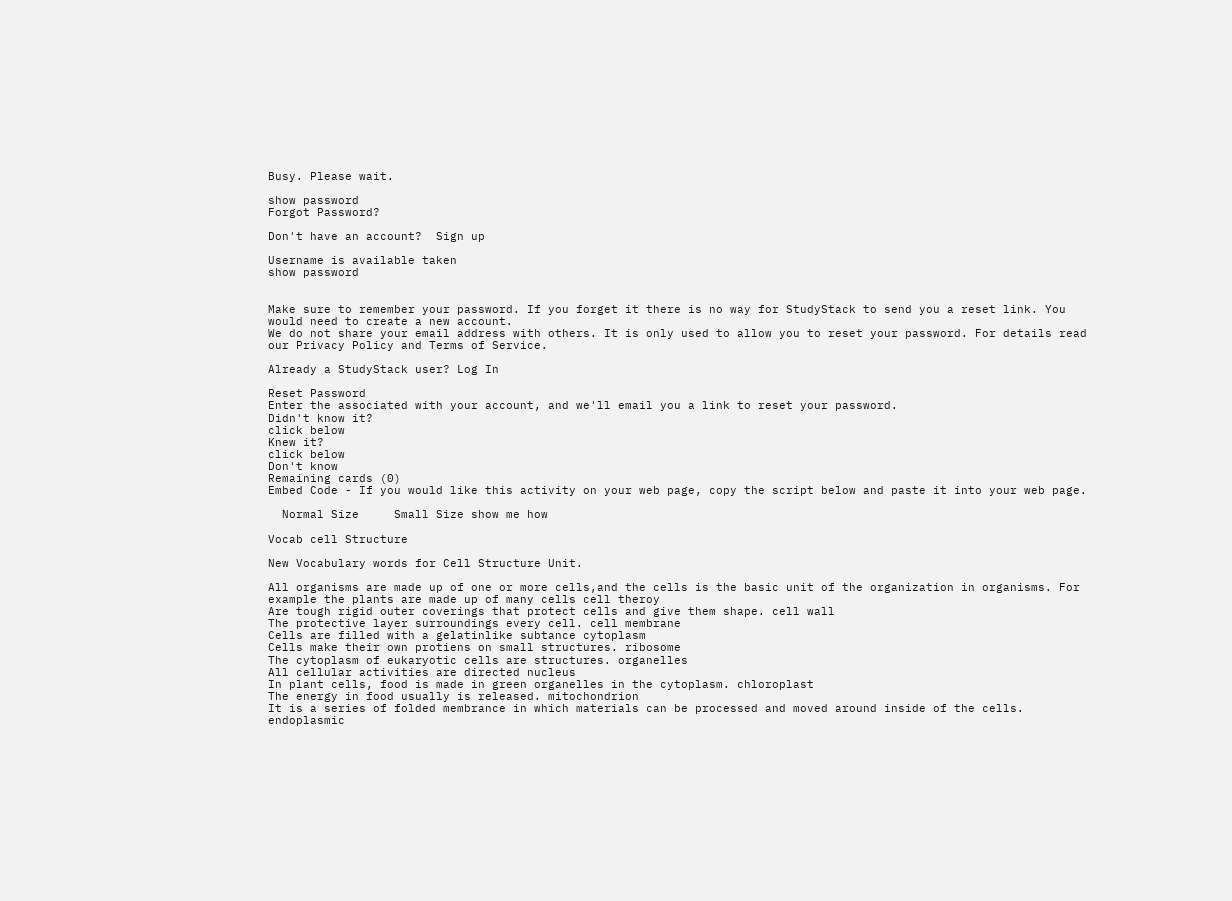Busy. Please wait.

show password
Forgot Password?

Don't have an account?  Sign up

Username is available taken
show password


Make sure to remember your password. If you forget it there is no way for StudyStack to send you a reset link. You would need to create a new account.
We do not share your email address with others. It is only used to allow you to reset your password. For details read our Privacy Policy and Terms of Service.

Already a StudyStack user? Log In

Reset Password
Enter the associated with your account, and we'll email you a link to reset your password.
Didn't know it?
click below
Knew it?
click below
Don't know
Remaining cards (0)
Embed Code - If you would like this activity on your web page, copy the script below and paste it into your web page.

  Normal Size     Small Size show me how

Vocab cell Structure

New Vocabulary words for Cell Structure Unit.

All organisms are made up of one or more cells,and the cells is the basic unit of the organization in organisms. For example the plants are made up of many cells cell theroy
Are tough rigid outer coverings that protect cells and give them shape. cell wall
The protective layer surroundings every cell. cell membrane
Cells are filled with a gelatinlike subtance cytoplasm
Cells make their own protiens on small structures. ribosome
The cytoplasm of eukaryotic cells are structures. organelles
All cellular activities are directed nucleus
In plant cells, food is made in green organelles in the cytoplasm. chloroplast
The energy in food usually is released. mitochondrion
It is a series of folded membrance in which materials can be processed and moved around inside of the cells. endoplasmic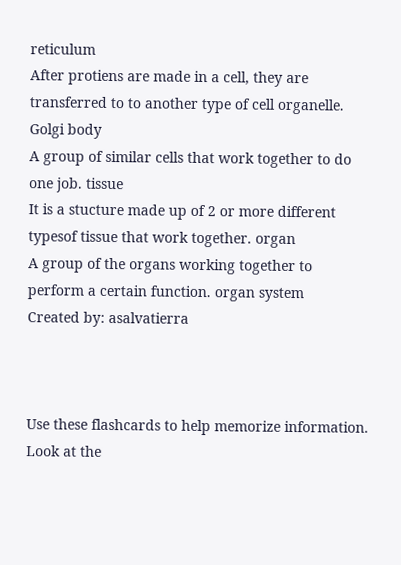reticulum
After protiens are made in a cell, they are transferred to to another type of cell organelle. Golgi body
A group of similar cells that work together to do one job. tissue
It is a stucture made up of 2 or more different typesof tissue that work together. organ
A group of the organs working together to perform a certain function. organ system
Created by: asalvatierra



Use these flashcards to help memorize information. Look at the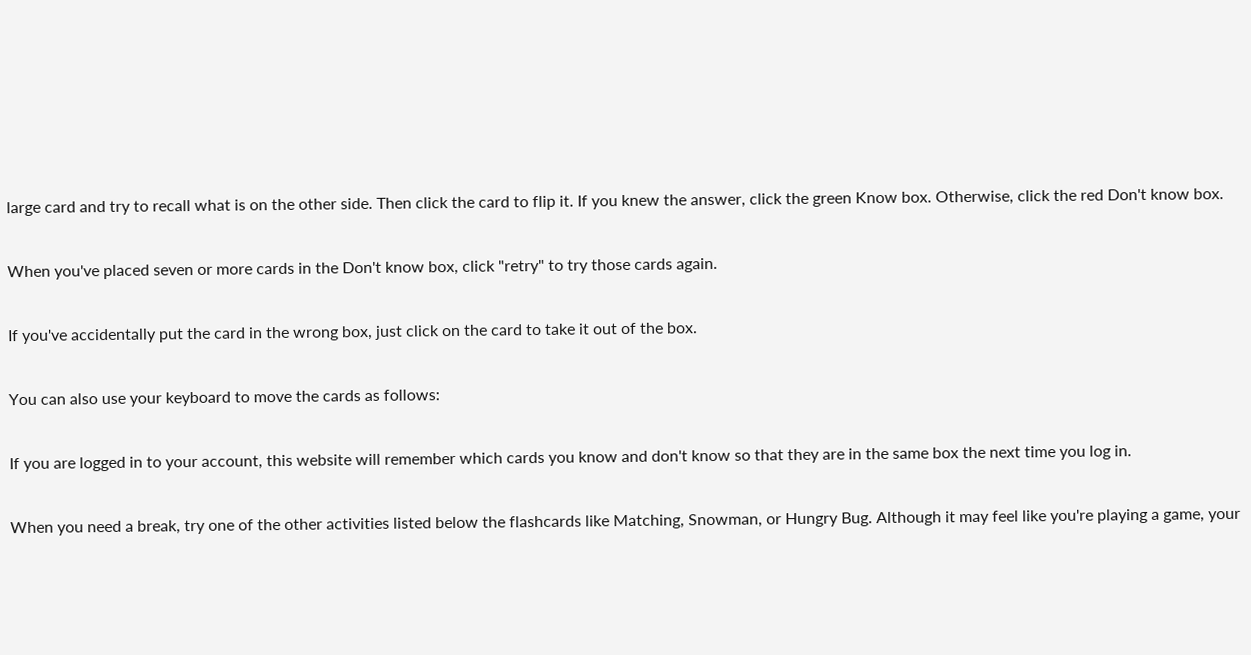large card and try to recall what is on the other side. Then click the card to flip it. If you knew the answer, click the green Know box. Otherwise, click the red Don't know box.

When you've placed seven or more cards in the Don't know box, click "retry" to try those cards again.

If you've accidentally put the card in the wrong box, just click on the card to take it out of the box.

You can also use your keyboard to move the cards as follows:

If you are logged in to your account, this website will remember which cards you know and don't know so that they are in the same box the next time you log in.

When you need a break, try one of the other activities listed below the flashcards like Matching, Snowman, or Hungry Bug. Although it may feel like you're playing a game, your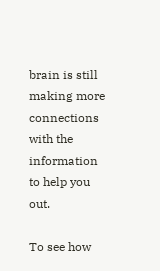brain is still making more connections with the information to help you out.

To see how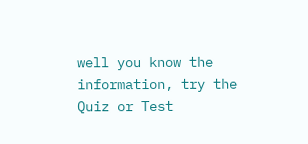well you know the information, try the Quiz or Test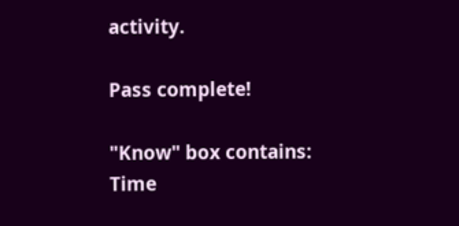activity.

Pass complete!

"Know" box contains:
Time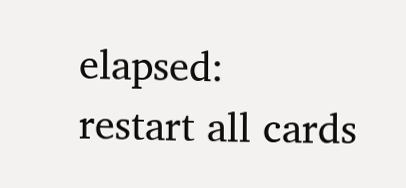elapsed:
restart all cards